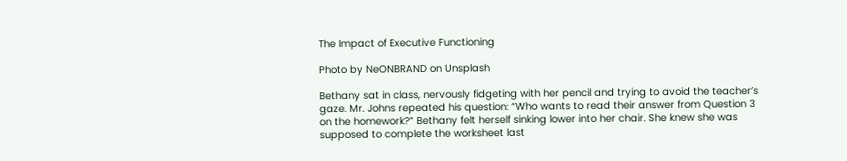The Impact of Executive Functioning

Photo by NeONBRAND on Unsplash

Bethany sat in class, nervously fidgeting with her pencil and trying to avoid the teacher’s gaze. Mr. Johns repeated his question: “Who wants to read their answer from Question 3 on the homework?” Bethany felt herself sinking lower into her chair. She knew she was supposed to complete the worksheet last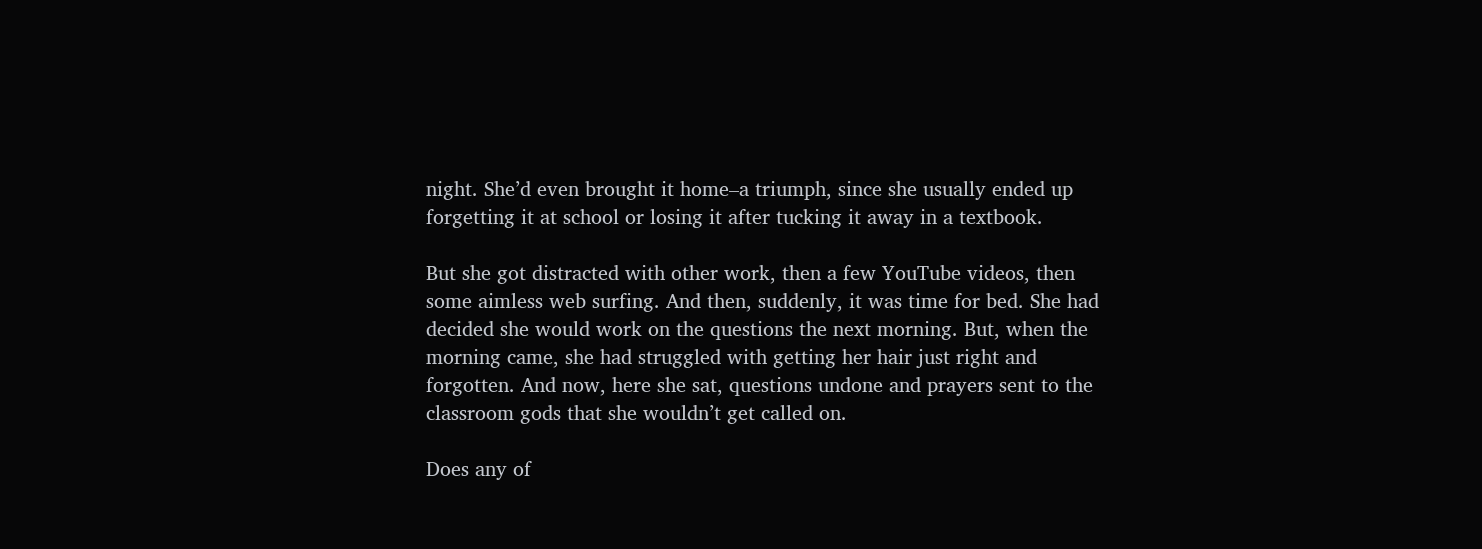night. She’d even brought it home–a triumph, since she usually ended up forgetting it at school or losing it after tucking it away in a textbook.

But she got distracted with other work, then a few YouTube videos, then some aimless web surfing. And then, suddenly, it was time for bed. She had decided she would work on the questions the next morning. But, when the morning came, she had struggled with getting her hair just right and forgotten. And now, here she sat, questions undone and prayers sent to the classroom gods that she wouldn’t get called on.

Does any of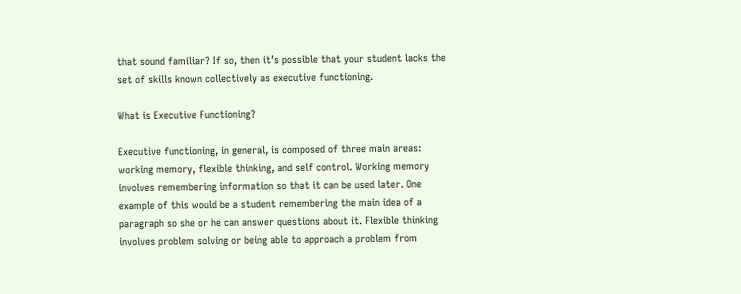that sound familiar? If so, then it’s possible that your student lacks the set of skills known collectively as executive functioning.

What is Executive Functioning?

Executive functioning, in general, is composed of three main areas: working memory, flexible thinking, and self control. Working memory involves remembering information so that it can be used later. One example of this would be a student remembering the main idea of a paragraph so she or he can answer questions about it. Flexible thinking involves problem solving or being able to approach a problem from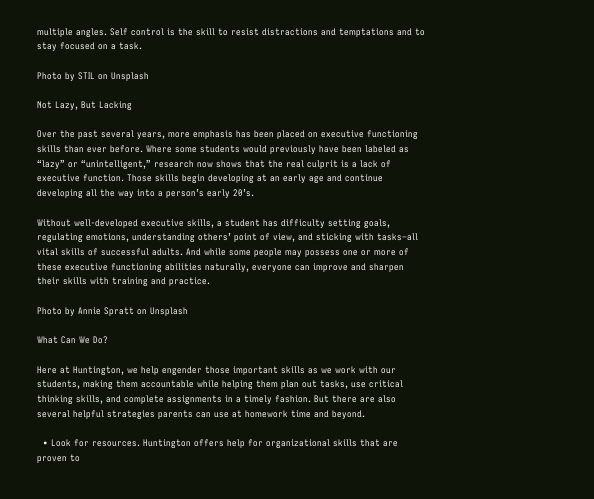multiple angles. Self control is the skill to resist distractions and temptations and to stay focused on a task.

Photo by STIL on Unsplash

Not Lazy, But Lacking

Over the past several years, more emphasis has been placed on executive functioning skills than ever before. Where some students would previously have been labeled as “lazy” or “unintelligent,” research now shows that the real culprit is a lack of executive function. Those skills begin developing at an early age and continue developing all the way into a person’s early 20’s.

Without well-developed executive skills, a student has difficulty setting goals, regulating emotions, understanding others’ point of view, and sticking with tasks–all vital skills of successful adults. And while some people may possess one or more of these executive functioning abilities naturally, everyone can improve and sharpen their skills with training and practice.

Photo by Annie Spratt on Unsplash

What Can We Do?

Here at Huntington, we help engender those important skills as we work with our students, making them accountable while helping them plan out tasks, use critical thinking skills, and complete assignments in a timely fashion. But there are also several helpful strategies parents can use at homework time and beyond.

  • Look for resources. Huntington offers help for organizational skills that are proven to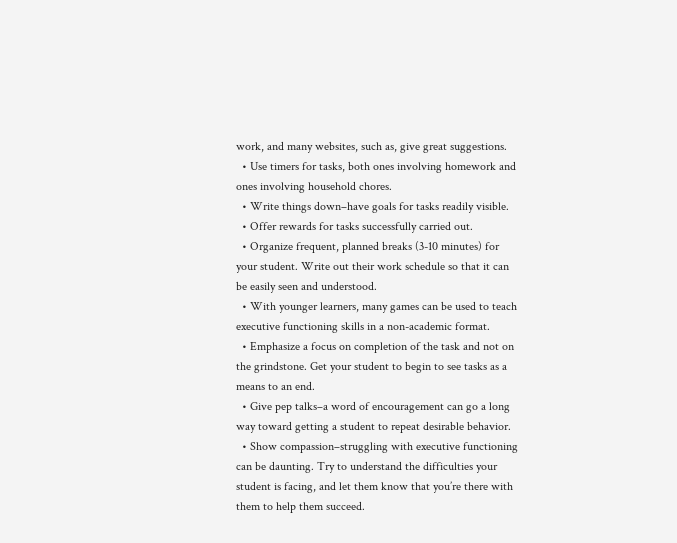work, and many websites, such as, give great suggestions.
  • Use timers for tasks, both ones involving homework and ones involving household chores.
  • Write things down–have goals for tasks readily visible.
  • Offer rewards for tasks successfully carried out.
  • Organize frequent, planned breaks (3-10 minutes) for your student. Write out their work schedule so that it can be easily seen and understood.
  • With younger learners, many games can be used to teach executive functioning skills in a non-academic format.
  • Emphasize a focus on completion of the task and not on the grindstone. Get your student to begin to see tasks as a means to an end.
  • Give pep talks–a word of encouragement can go a long way toward getting a student to repeat desirable behavior.
  • Show compassion–struggling with executive functioning can be daunting. Try to understand the difficulties your student is facing, and let them know that you’re there with them to help them succeed.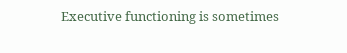Executive functioning is sometimes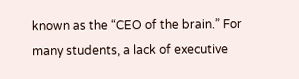known as the “CEO of the brain.” For many students, a lack of executive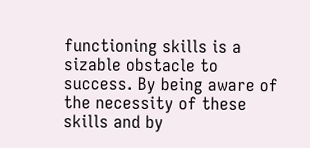functioning skills is a sizable obstacle to success. By being aware of the necessity of these skills and by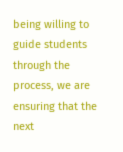being willing to guide students through the process, we are ensuring that the next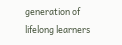generation of lifelong learners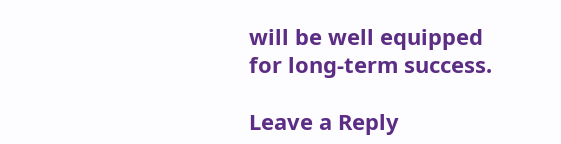will be well equipped for long-term success.

Leave a Reply